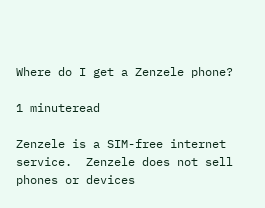Where do I get a Zenzele phone?

1 minuteread

Zenzele is a SIM-free internet service.  Zenzele does not sell phones or devices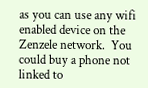as you can use any wifi enabled device on the Zenzele network.  You could buy a phone not linked to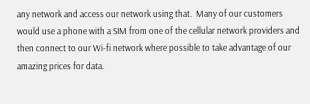any network and access our network using that.  Many of our customers would use a phone with a SIM from one of the cellular network providers and then connect to our Wi-fi network where possible to take advantage of our amazing prices for data.